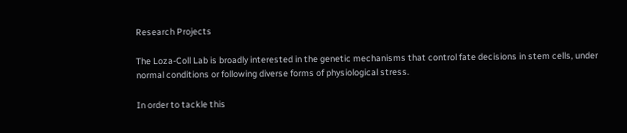Research Projects

The Loza-Coll Lab is broadly interested in the genetic mechanisms that control fate decisions in stem cells, under normal conditions or following diverse forms of physiological stress.

In order to tackle this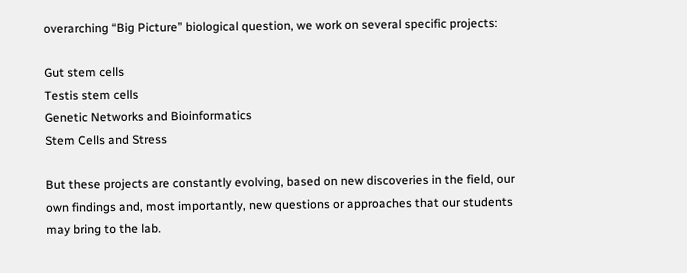overarching “Big Picture” biological question, we work on several specific projects:

Gut stem cells
Testis stem cells
Genetic Networks and Bioinformatics
Stem Cells and Stress

But these projects are constantly evolving, based on new discoveries in the field, our own findings and, most importantly, new questions or approaches that our students may bring to the lab.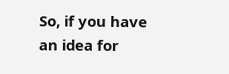So, if you have an idea for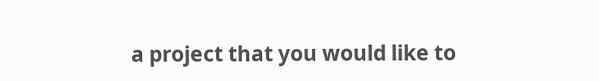a project that you would like to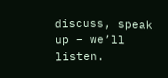discuss, speak up – we’ll listen.